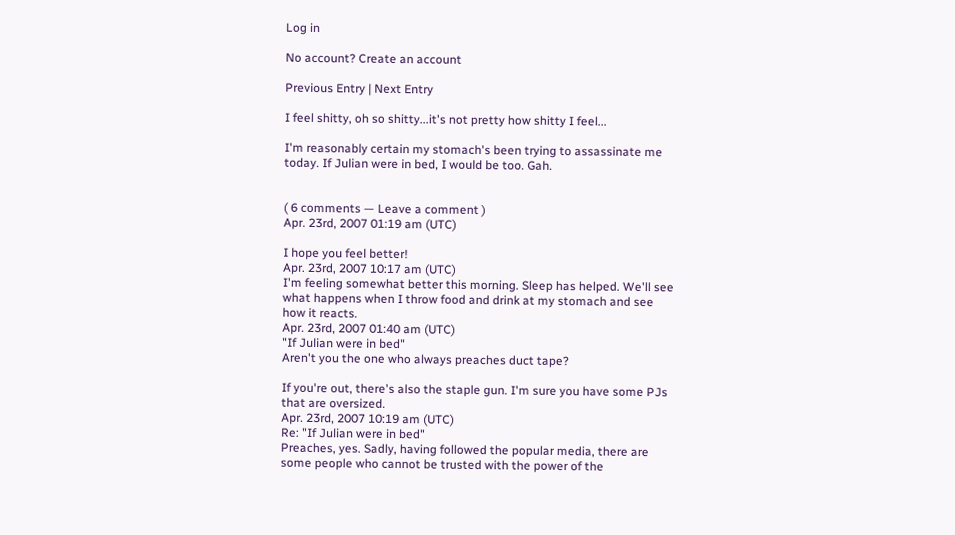Log in

No account? Create an account

Previous Entry | Next Entry

I feel shitty, oh so shitty...it's not pretty how shitty I feel...

I'm reasonably certain my stomach's been trying to assassinate me today. If Julian were in bed, I would be too. Gah.


( 6 comments — Leave a comment )
Apr. 23rd, 2007 01:19 am (UTC)

I hope you feel better!
Apr. 23rd, 2007 10:17 am (UTC)
I'm feeling somewhat better this morning. Sleep has helped. We'll see what happens when I throw food and drink at my stomach and see how it reacts.
Apr. 23rd, 2007 01:40 am (UTC)
"If Julian were in bed"
Aren't you the one who always preaches duct tape?

If you're out, there's also the staple gun. I'm sure you have some PJs that are oversized.
Apr. 23rd, 2007 10:19 am (UTC)
Re: "If Julian were in bed"
Preaches, yes. Sadly, having followed the popular media, there are some people who cannot be trusted with the power of the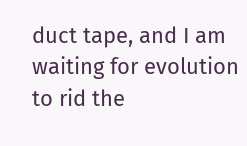duct tape, and I am waiting for evolution to rid the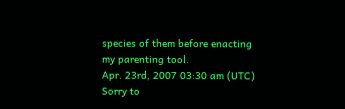species of them before enacting my parenting tool.
Apr. 23rd, 2007 03:30 am (UTC)
Sorry to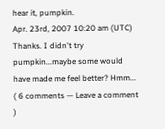hear it, pumpkin.
Apr. 23rd, 2007 10:20 am (UTC)
Thanks. I didn't try pumpkin...maybe some would have made me feel better? Hmm...
( 6 comments — Leave a comment )